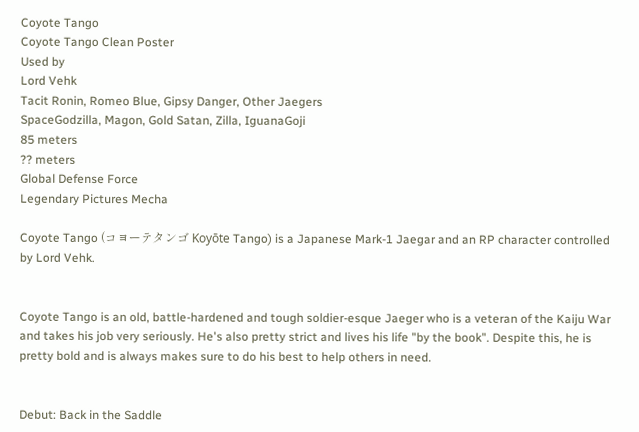Coyote Tango
Coyote Tango Clean Poster
Used by
Lord Vehk
Tacit Ronin, Romeo Blue, Gipsy Danger, Other Jaegers
SpaceGodzilla, Magon, Gold Satan, Zilla, IguanaGoji
85 meters
?? meters
Global Defense Force
Legendary Pictures Mecha

Coyote Tango (コヨーテタンゴ Koyōte Tango) is a Japanese Mark-1 Jaegar and an RP character controlled by Lord Vehk.


Coyote Tango is an old, battle-hardened and tough soldier-esque Jaeger who is a veteran of the Kaiju War and takes his job very seriously. He's also pretty strict and lives his life "by the book". Despite this, he is pretty bold and is always makes sure to do his best to help others in need.


Debut: Back in the Saddle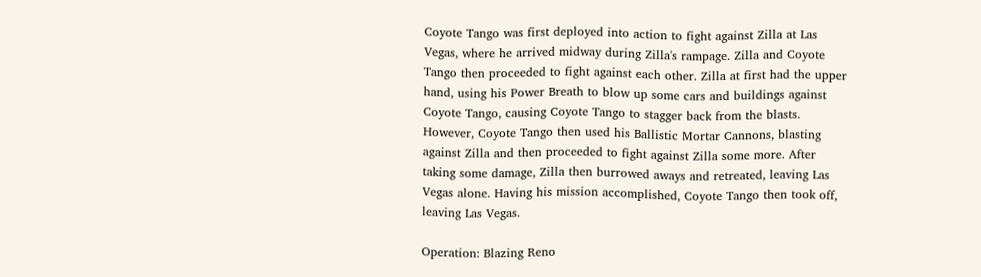Coyote Tango was first deployed into action to fight against Zilla at Las Vegas, where he arrived midway during Zilla's rampage. Zilla and Coyote Tango then proceeded to fight against each other. Zilla at first had the upper hand, using his Power Breath to blow up some cars and buildings against Coyote Tango, causing Coyote Tango to stagger back from the blasts. However, Coyote Tango then used his Ballistic Mortar Cannons, blasting against Zilla and then proceeded to fight against Zilla some more. After taking some damage, Zilla then burrowed aways and retreated, leaving Las Vegas alone. Having his mission accomplished, Coyote Tango then took off, leaving Las Vegas.

Operation: Blazing Reno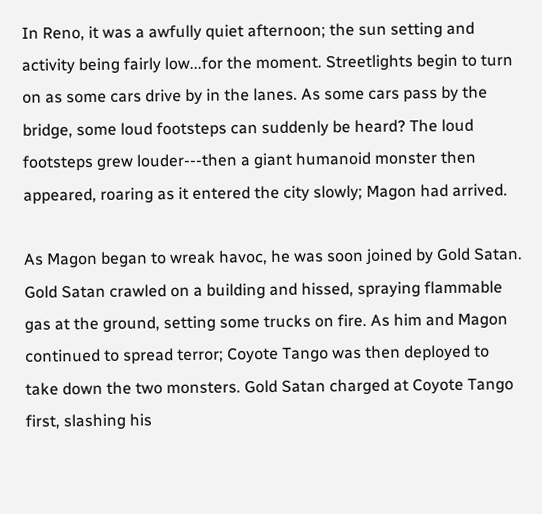In Reno, it was a awfully quiet afternoon; the sun setting and activity being fairly low...for the moment. Streetlights begin to turn on as some cars drive by in the lanes. As some cars pass by the bridge, some loud footsteps can suddenly be heard? The loud footsteps grew louder---then a giant humanoid monster then appeared, roaring as it entered the city slowly; Magon had arrived.

As Magon began to wreak havoc, he was soon joined by Gold Satan. Gold Satan crawled on a building and hissed, spraying flammable gas at the ground, setting some trucks on fire. As him and Magon continued to spread terror; Coyote Tango was then deployed to take down the two monsters. Gold Satan charged at Coyote Tango first, slashing his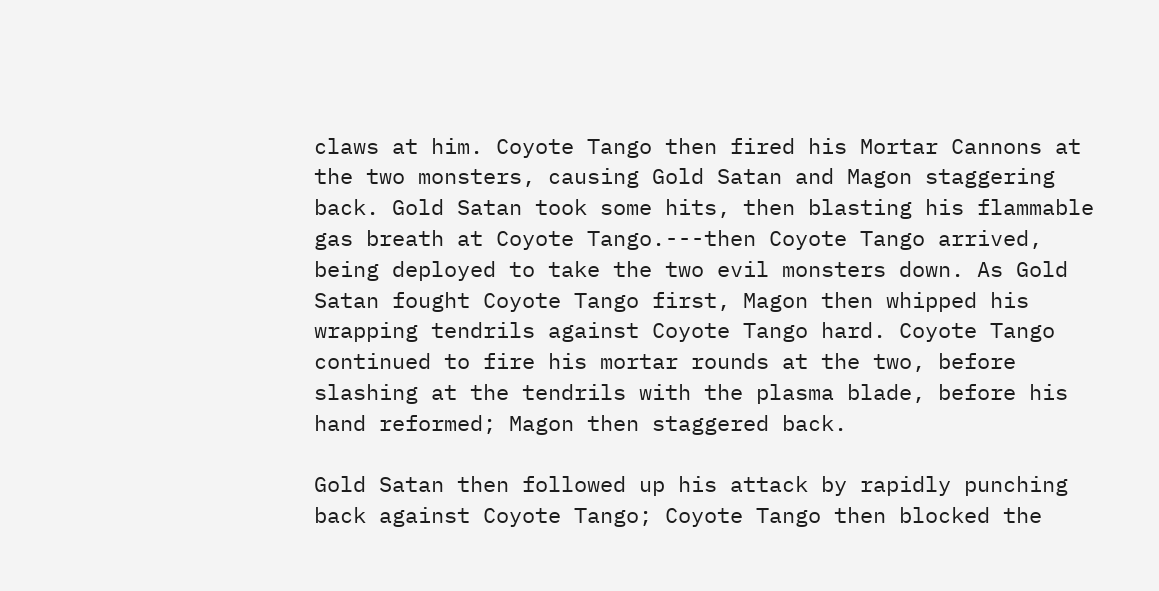claws at him. Coyote Tango then fired his Mortar Cannons at the two monsters, causing Gold Satan and Magon staggering back. Gold Satan took some hits, then blasting his flammable gas breath at Coyote Tango.---then Coyote Tango arrived, being deployed to take the two evil monsters down. As Gold Satan fought Coyote Tango first, Magon then whipped his wrapping tendrils against Coyote Tango hard. Coyote Tango continued to fire his mortar rounds at the two, before slashing at the tendrils with the plasma blade, before his hand reformed; Magon then staggered back.

Gold Satan then followed up his attack by rapidly punching back against Coyote Tango; Coyote Tango then blocked the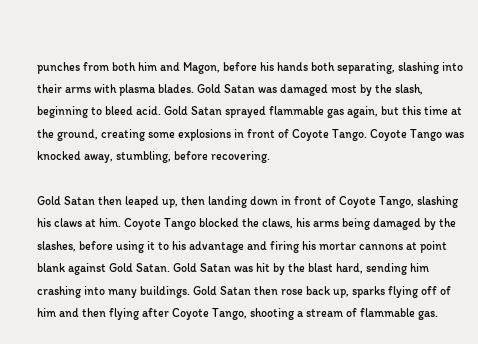punches from both him and Magon, before his hands both separating, slashing into their arms with plasma blades. Gold Satan was damaged most by the slash, beginning to bleed acid. Gold Satan sprayed flammable gas again, but this time at the ground, creating some explosions in front of Coyote Tango. Coyote Tango was knocked away, stumbling, before recovering.

Gold Satan then leaped up, then landing down in front of Coyote Tango, slashing his claws at him. Coyote Tango blocked the claws, his arms being damaged by the slashes, before using it to his advantage and firing his mortar cannons at point blank against Gold Satan. Gold Satan was hit by the blast hard, sending him crashing into many buildings. Gold Satan then rose back up, sparks flying off of him and then flying after Coyote Tango, shooting a stream of flammable gas.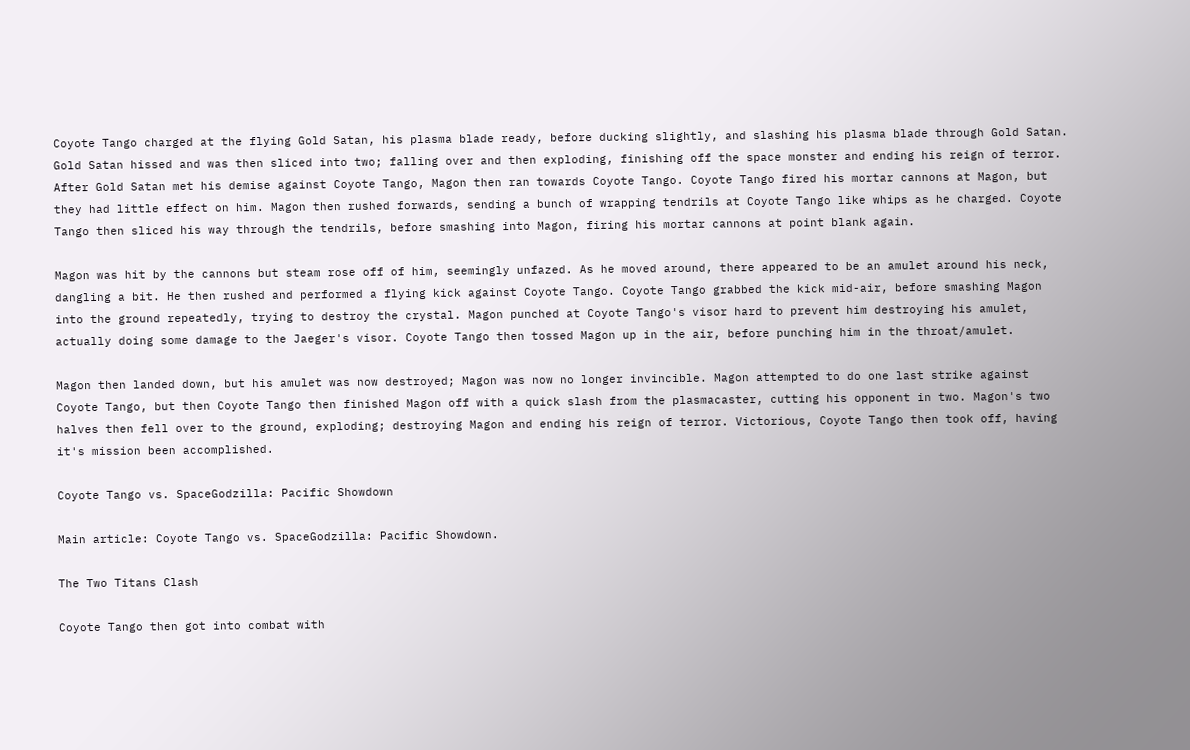Coyote Tango charged at the flying Gold Satan, his plasma blade ready, before ducking slightly, and slashing his plasma blade through Gold Satan. Gold Satan hissed and was then sliced into two; falling over and then exploding, finishing off the space monster and ending his reign of terror. After Gold Satan met his demise against Coyote Tango, Magon then ran towards Coyote Tango. Coyote Tango fired his mortar cannons at Magon, but they had little effect on him. Magon then rushed forwards, sending a bunch of wrapping tendrils at Coyote Tango like whips as he charged. Coyote Tango then sliced his way through the tendrils, before smashing into Magon, firing his mortar cannons at point blank again.

Magon was hit by the cannons but steam rose off of him, seemingly unfazed. As he moved around, there appeared to be an amulet around his neck, dangling a bit. He then rushed and performed a flying kick against Coyote Tango. Coyote Tango grabbed the kick mid-air, before smashing Magon into the ground repeatedly, trying to destroy the crystal. Magon punched at Coyote Tango's visor hard to prevent him destroying his amulet, actually doing some damage to the Jaeger's visor. Coyote Tango then tossed Magon up in the air, before punching him in the throat/amulet.

Magon then landed down, but his amulet was now destroyed; Magon was now no longer invincible. Magon attempted to do one last strike against Coyote Tango, but then Coyote Tango then finished Magon off with a quick slash from the plasmacaster, cutting his opponent in two. Magon's two halves then fell over to the ground, exploding; destroying Magon and ending his reign of terror. Victorious, Coyote Tango then took off, having it's mission been accomplished.

Coyote Tango vs. SpaceGodzilla: Pacific Showdown

Main article: Coyote Tango vs. SpaceGodzilla: Pacific Showdown.

The Two Titans Clash

Coyote Tango then got into combat with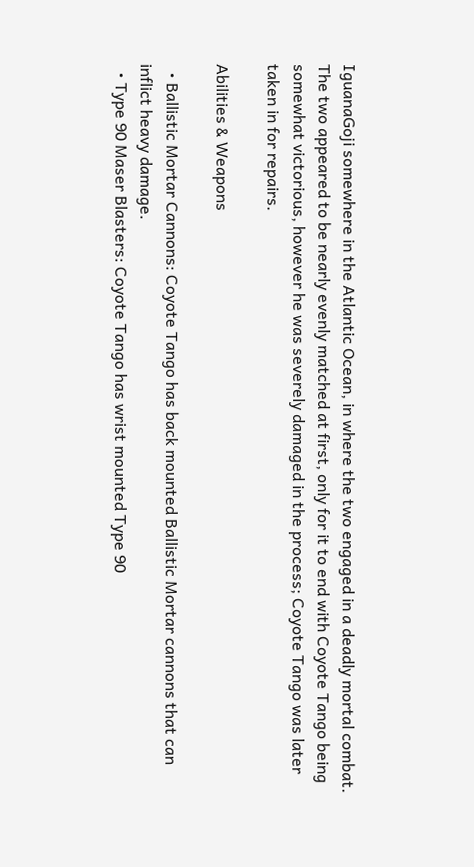IguanaGoji somewhere in the Atlantic Ocean, in where the two engaged in a deadly mortal combat. The two appeared to be nearly evenly matched at first, only for it to end with Coyote Tango being somewhat victorious, however he was severely damaged in the process; Coyote Tango was later taken in for repairs.

Abilities & Weapons

  • Ballistic Mortar Cannons: Coyote Tango has back mounted Ballistic Mortar cannons that can inflict heavy damage.
  • Type 90 Maser Blasters: Coyote Tango has wrist mounted Type 90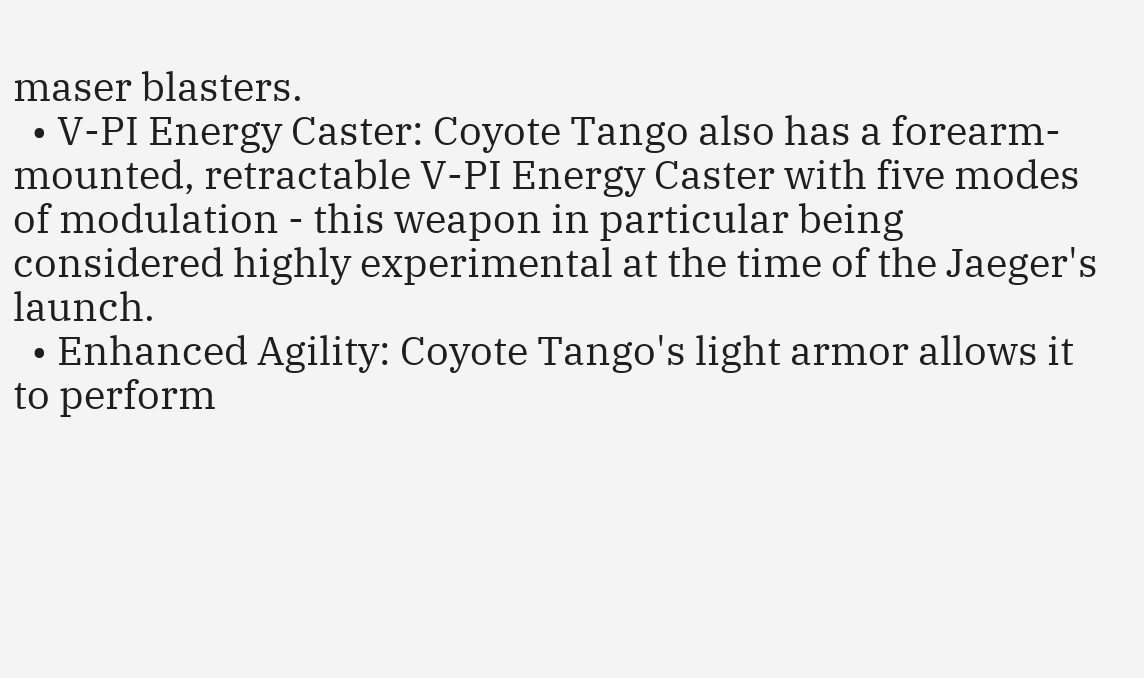maser blasters.
  • V-PI Energy Caster: Coyote Tango also has a forearm-mounted, retractable V-PI Energy Caster with five modes of modulation - this weapon in particular being considered highly experimental at the time of the Jaeger's launch.
  • Enhanced Agility: Coyote Tango's light armor allows it to perform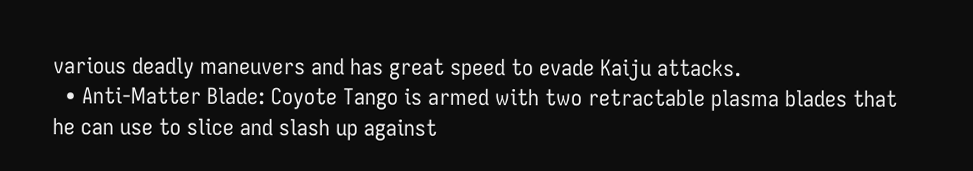various deadly maneuvers and has great speed to evade Kaiju attacks.
  • Anti-Matter Blade: Coyote Tango is armed with two retractable plasma blades that he can use to slice and slash up against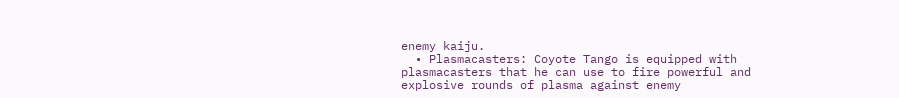enemy kaiju.
  • Plasmacasters: Coyote Tango is equipped with plasmacasters that he can use to fire powerful and explosive rounds of plasma against enemy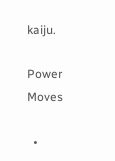kaiju.

Power Moves

  •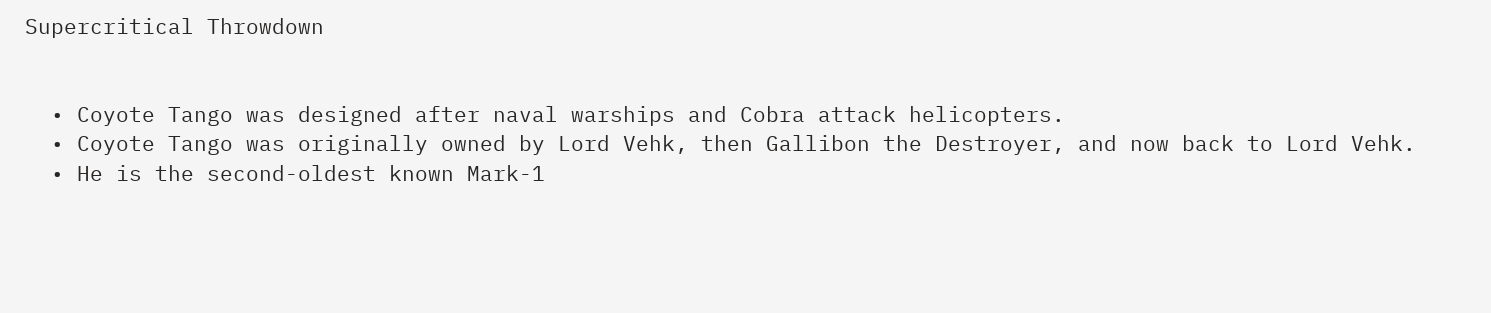Supercritical Throwdown


  • Coyote Tango was designed after naval warships and Cobra attack helicopters.
  • Coyote Tango was originally owned by Lord Vehk, then Gallibon the Destroyer, and now back to Lord Vehk.
  • He is the second-oldest known Mark-1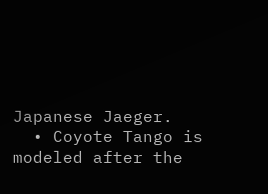Japanese Jaeger.
  • Coyote Tango is modeled after the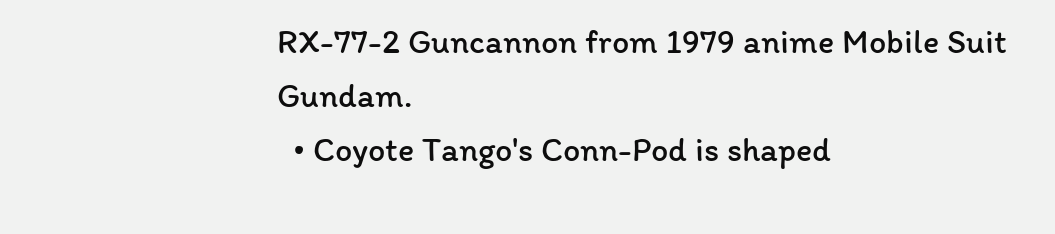RX-77-2 Guncannon from 1979 anime Mobile Suit Gundam.
  • Coyote Tango's Conn-Pod is shaped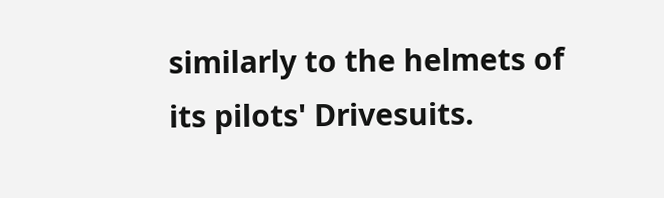similarly to the helmets of its pilots' Drivesuits.